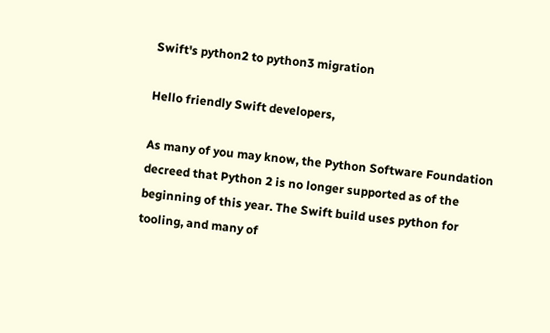Swift's python2 to python3 migration

Hello friendly Swift developers,

As many of you may know, the Python Software Foundation decreed that Python 2 is no longer supported as of the beginning of this year. The Swift build uses python for tooling, and many of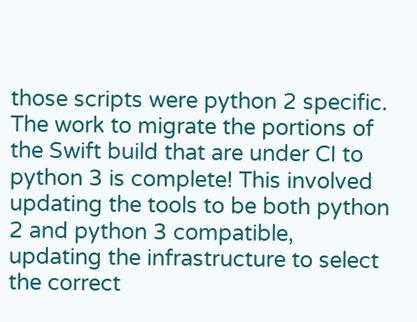those scripts were python 2 specific. The work to migrate the portions of the Swift build that are under CI to python 3 is complete! This involved updating the tools to be both python 2 and python 3 compatible, updating the infrastructure to select the correct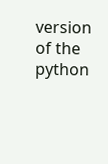version of the python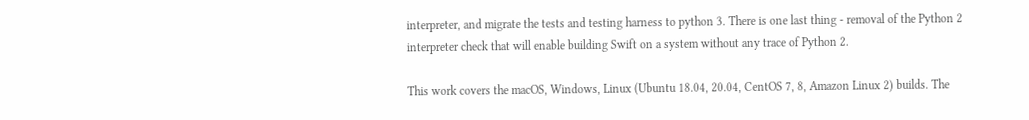interpreter, and migrate the tests and testing harness to python 3. There is one last thing - removal of the Python 2 interpreter check that will enable building Swift on a system without any trace of Python 2.

This work covers the macOS, Windows, Linux (Ubuntu 18.04, 20.04, CentOS 7, 8, Amazon Linux 2) builds. The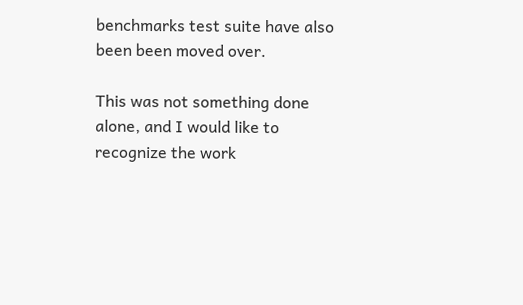benchmarks test suite have also been been moved over.

This was not something done alone, and I would like to recognize the work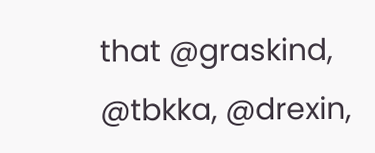that @graskind, @tbkka, @drexin,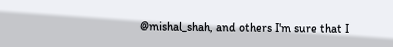@mishal_shah, and others I'm sure that I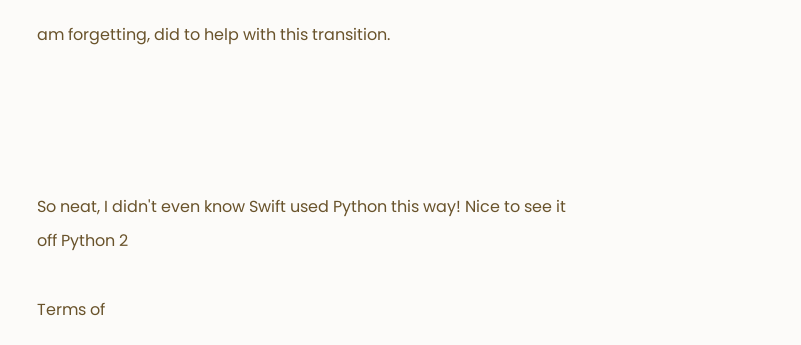am forgetting, did to help with this transition.




So neat, I didn't even know Swift used Python this way! Nice to see it off Python 2

Terms of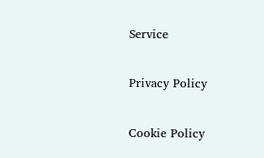Service

Privacy Policy

Cookie Policy